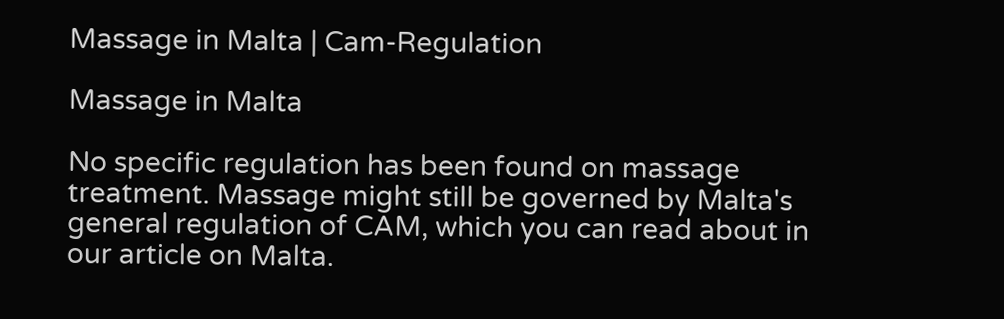Massage in Malta | Cam-Regulation

Massage in Malta

No specific regulation has been found on massage treatment. Massage might still be governed by Malta's general regulation of CAM, which you can read about in our article on Malta.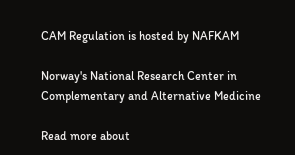CAM Regulation is hosted by NAFKAM

Norway's National Research Center in Complementary and Alternative Medicine

Read more about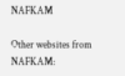NAFKAM

Other websites from NAFKAM: